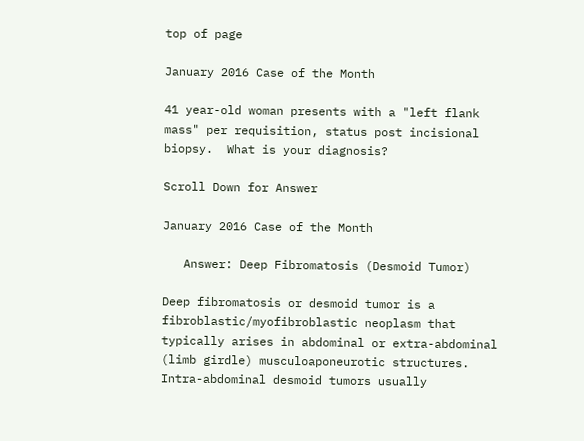top of page

January 2016 Case of the Month

41 year-old woman presents with a "left flank mass" per requisition, status post incisional biopsy.  What is your diagnosis?

Scroll Down for Answer

January 2016 Case of the Month

   Answer: Deep Fibromatosis (Desmoid Tumor)

Deep fibromatosis or desmoid tumor is a fibroblastic/myofibroblastic neoplasm that typically arises in abdominal or extra-abdominal (limb girdle) musculoaponeurotic structures.  Intra-abdominal desmoid tumors usually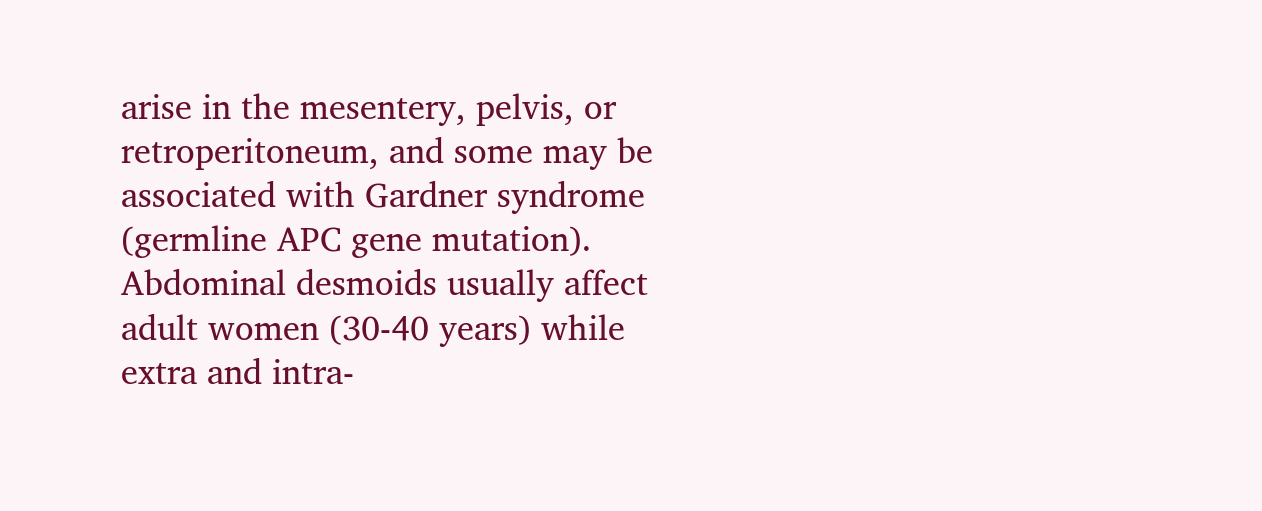arise in the mesentery, pelvis, or retroperitoneum, and some may be associated with Gardner syndrome (germline APC gene mutation).  Abdominal desmoids usually affect adult women (30-40 years) while extra and intra-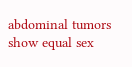abdominal tumors show equal sex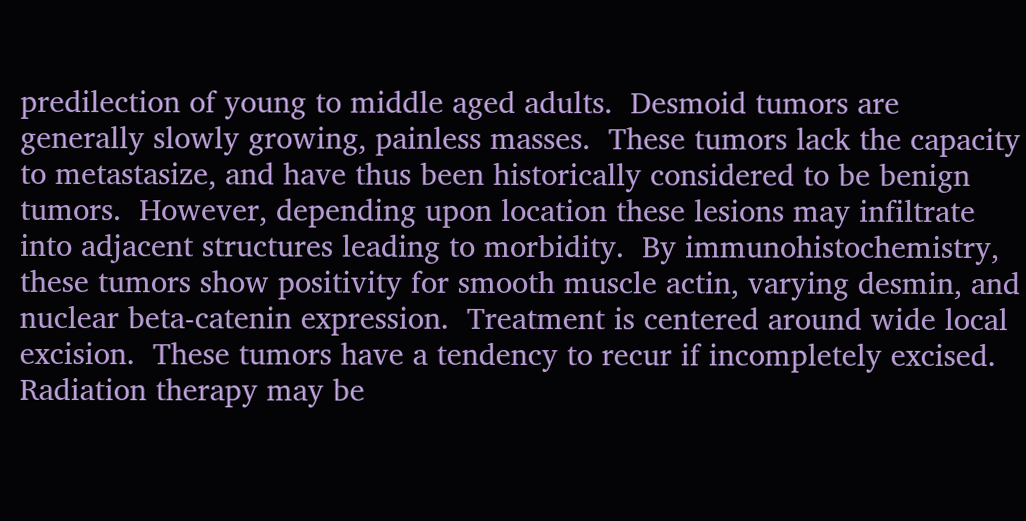predilection of young to middle aged adults.  Desmoid tumors are generally slowly growing, painless masses.  These tumors lack the capacity to metastasize, and have thus been historically considered to be benign tumors.  However, depending upon location these lesions may infiltrate into adjacent structures leading to morbidity.  By immunohistochemistry, these tumors show positivity for smooth muscle actin, varying desmin, and nuclear beta-catenin expression.  Treatment is centered around wide local excision.  These tumors have a tendency to recur if incompletely excised.  Radiation therapy may be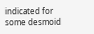indicated for some desmoid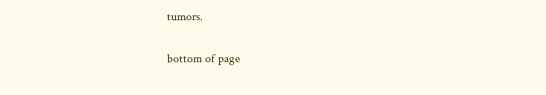tumors.

bottom of page